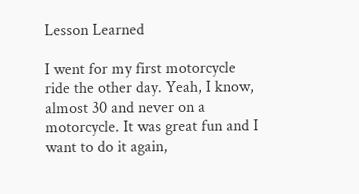Lesson Learned

I went for my first motorcycle ride the other day. Yeah, I know, almost 30 and never on a motorcycle. It was great fun and I want to do it again,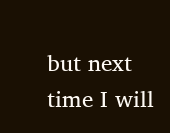but next time I will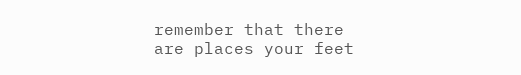remember that there are places your feet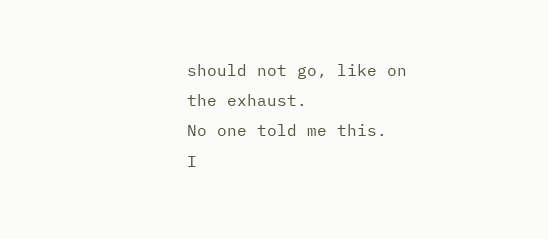should not go, like on the exhaust.
No one told me this.
I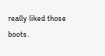really liked those boots.